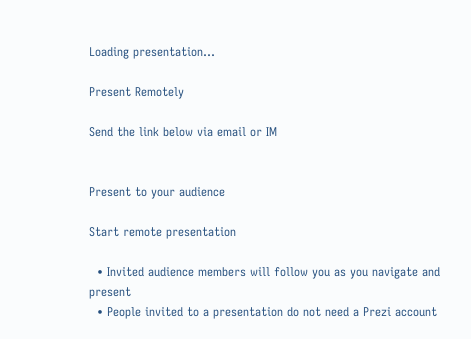Loading presentation...

Present Remotely

Send the link below via email or IM


Present to your audience

Start remote presentation

  • Invited audience members will follow you as you navigate and present
  • People invited to a presentation do not need a Prezi account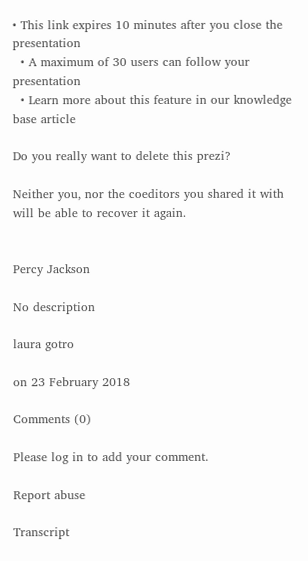• This link expires 10 minutes after you close the presentation
  • A maximum of 30 users can follow your presentation
  • Learn more about this feature in our knowledge base article

Do you really want to delete this prezi?

Neither you, nor the coeditors you shared it with will be able to recover it again.


Percy Jackson

No description

laura gotro

on 23 February 2018

Comments (0)

Please log in to add your comment.

Report abuse

Transcript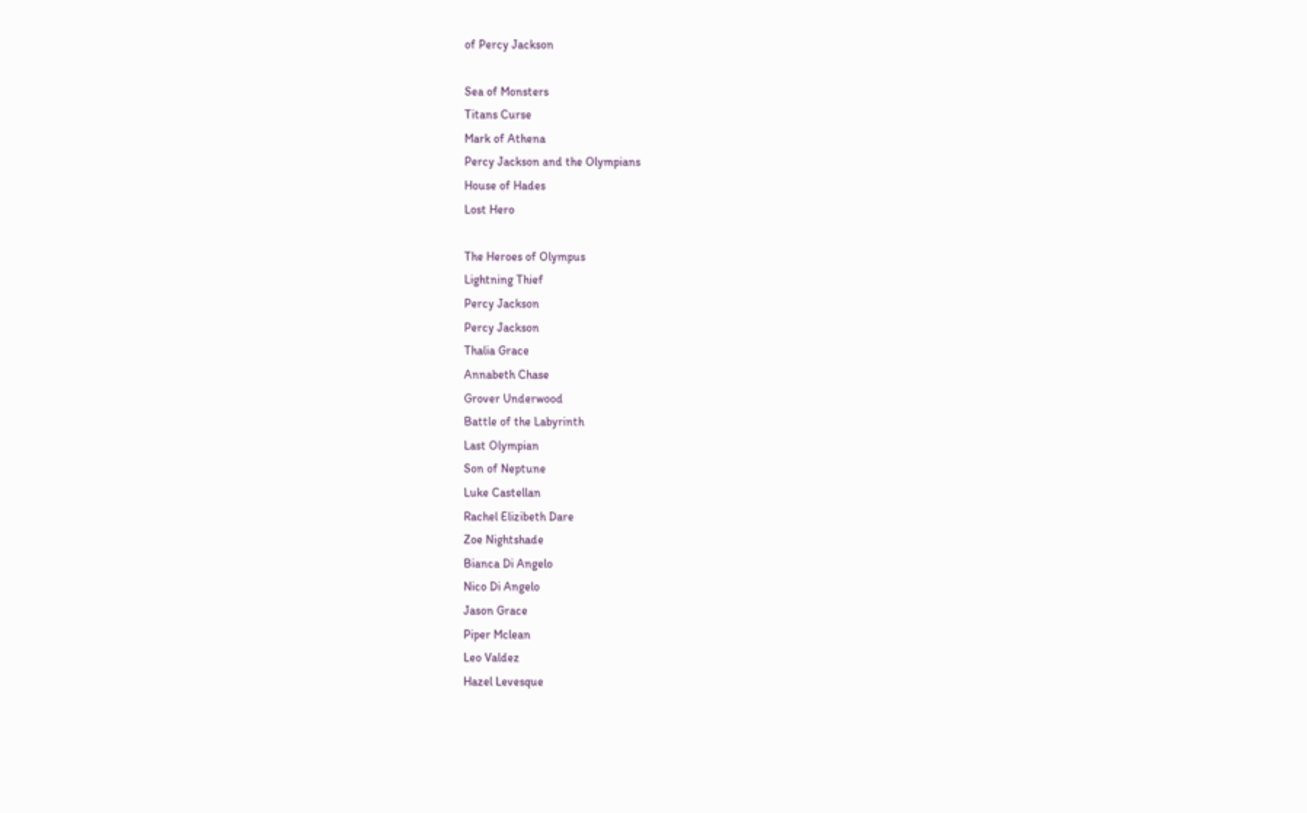of Percy Jackson

Sea of Monsters
Titans Curse
Mark of Athena
Percy Jackson and the Olympians
House of Hades
Lost Hero

The Heroes of Olympus
Lightning Thief
Percy Jackson
Percy Jackson
Thalia Grace
Annabeth Chase
Grover Underwood
Battle of the Labyrinth
Last Olympian
Son of Neptune
Luke Castellan
Rachel Elizibeth Dare
Zoe Nightshade
Bianca Di Angelo
Nico Di Angelo
Jason Grace
Piper Mclean
Leo Valdez
Hazel Levesque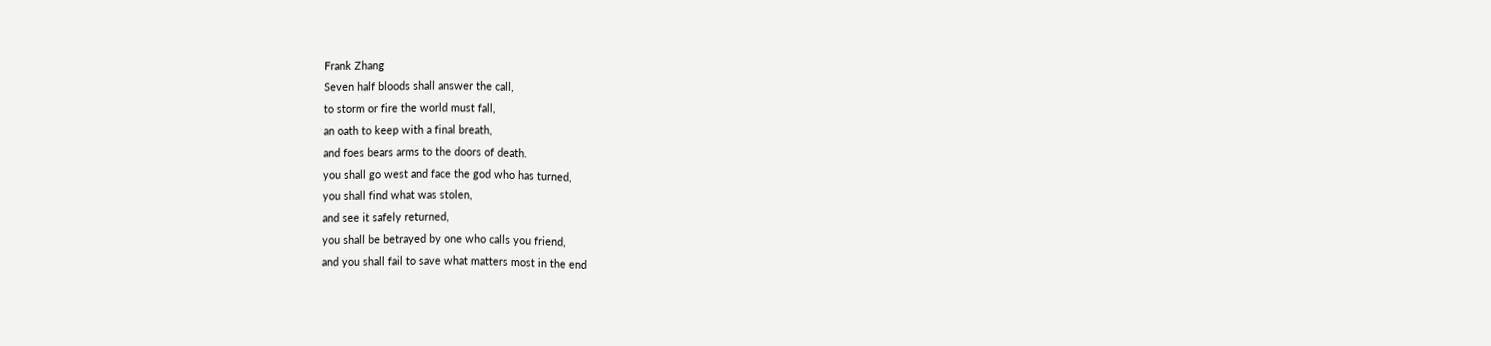Frank Zhang
Seven half bloods shall answer the call,
to storm or fire the world must fall,
an oath to keep with a final breath,
and foes bears arms to the doors of death.
you shall go west and face the god who has turned,
you shall find what was stolen,
and see it safely returned,
you shall be betrayed by one who calls you friend,
and you shall fail to save what matters most in the end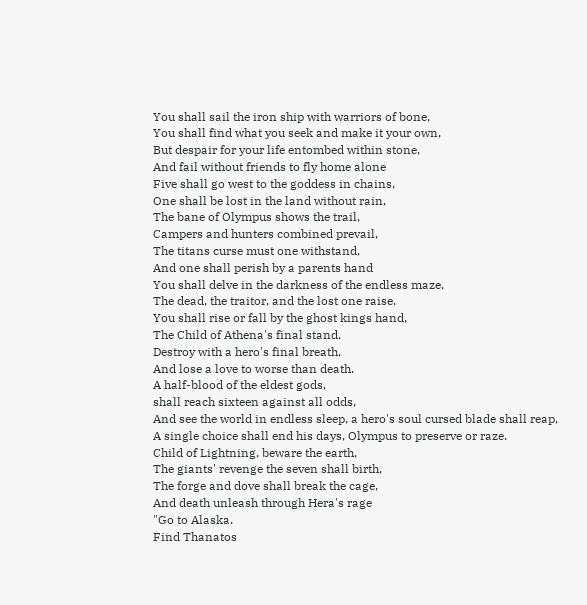You shall sail the iron ship with warriors of bone,
You shall find what you seek and make it your own,
But despair for your life entombed within stone,
And fail without friends to fly home alone
Five shall go west to the goddess in chains,
One shall be lost in the land without rain,
The bane of Olympus shows the trail,
Campers and hunters combined prevail,
The titans curse must one withstand,
And one shall perish by a parents hand
You shall delve in the darkness of the endless maze,
The dead, the traitor, and the lost one raise.
You shall rise or fall by the ghost kings hand,
The Child of Athena's final stand.
Destroy with a hero's final breath,
And lose a love to worse than death.
A half-blood of the eldest gods,
shall reach sixteen against all odds,
And see the world in endless sleep, a hero's soul cursed blade shall reap,
A single choice shall end his days, Olympus to preserve or raze.
Child of Lightning, beware the earth,
The giants' revenge the seven shall birth,
The forge and dove shall break the cage,
And death unleash through Hera's rage
"Go to Alaska.
Find Thanatos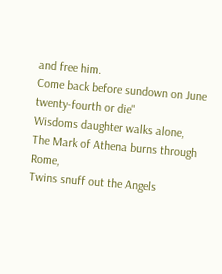and free him.
Come back before sundown on June twenty-fourth or die"
Wisdoms daughter walks alone,
The Mark of Athena burns through Rome,
Twins snuff out the Angels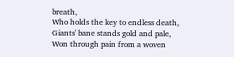breath,
Who holds the key to endless death,
Giants' bane stands gold and pale,
Won through pain from a woven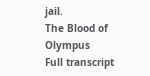jail.
The Blood of Olympus
Full transcript